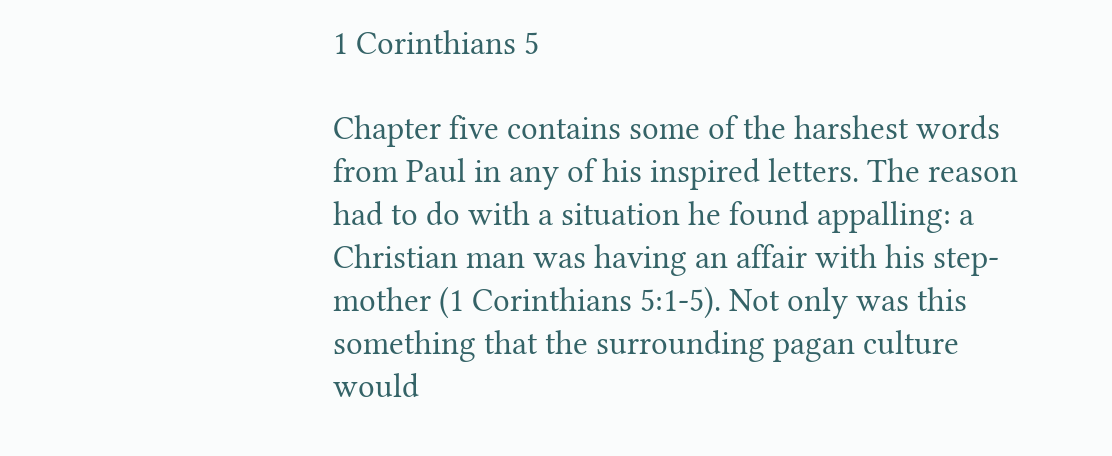1 Corinthians 5

Chapter five contains some of the harshest words from Paul in any of his inspired letters. The reason had to do with a situation he found appalling: a Christian man was having an affair with his step-mother (1 Corinthians 5:1-5). Not only was this something that the surrounding pagan culture would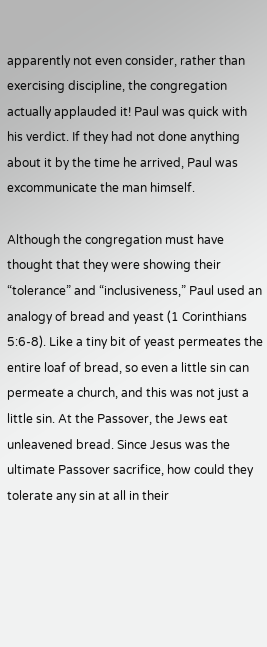apparently not even consider, rather than exercising discipline, the congregation actually applauded it! Paul was quick with his verdict. If they had not done anything about it by the time he arrived, Paul was excommunicate the man himself.

Although the congregation must have thought that they were showing their “tolerance” and “inclusiveness,” Paul used an analogy of bread and yeast (1 Corinthians 5:6-8). Like a tiny bit of yeast permeates the entire loaf of bread, so even a little sin can permeate a church, and this was not just a little sin. At the Passover, the Jews eat unleavened bread. Since Jesus was the ultimate Passover sacrifice, how could they tolerate any sin at all in their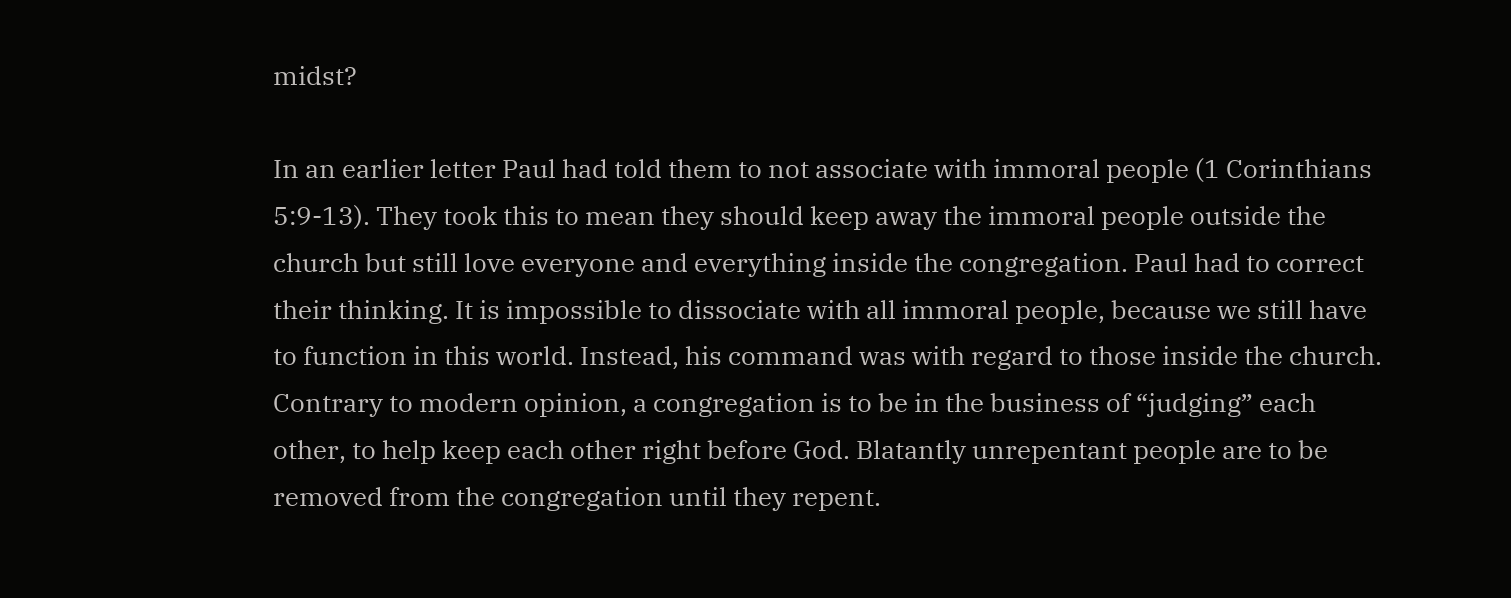midst?

In an earlier letter Paul had told them to not associate with immoral people (1 Corinthians 5:9-13). They took this to mean they should keep away the immoral people outside the church but still love everyone and everything inside the congregation. Paul had to correct their thinking. It is impossible to dissociate with all immoral people, because we still have to function in this world. Instead, his command was with regard to those inside the church. Contrary to modern opinion, a congregation is to be in the business of “judging” each other, to help keep each other right before God. Blatantly unrepentant people are to be removed from the congregation until they repent.